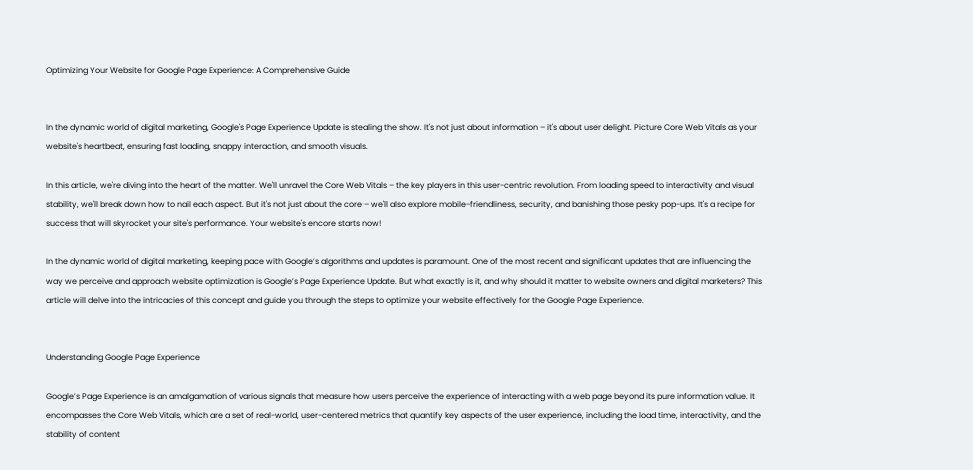Optimizing Your Website for Google Page Experience: A Comprehensive Guide


In the dynamic world of digital marketing, Google's Page Experience Update is stealing the show. It's not just about information – it's about user delight. Picture Core Web Vitals as your website's heartbeat, ensuring fast loading, snappy interaction, and smooth visuals.

In this article, we're diving into the heart of the matter. We'll unravel the Core Web Vitals – the key players in this user-centric revolution. From loading speed to interactivity and visual stability, we'll break down how to nail each aspect. But it's not just about the core – we'll also explore mobile-friendliness, security, and banishing those pesky pop-ups. It's a recipe for success that will skyrocket your site's performance. Your website's encore starts now!

In the dynamic world of digital marketing, keeping pace with Google’s algorithms and updates is paramount. One of the most recent and significant updates that are influencing the way we perceive and approach website optimization is Google’s Page Experience Update. But what exactly is it, and why should it matter to website owners and digital marketers? This article will delve into the intricacies of this concept and guide you through the steps to optimize your website effectively for the Google Page Experience.


Understanding Google Page Experience

Google’s Page Experience is an amalgamation of various signals that measure how users perceive the experience of interacting with a web page beyond its pure information value. It encompasses the Core Web Vitals, which are a set of real-world, user-centered metrics that quantify key aspects of the user experience, including the load time, interactivity, and the stability of content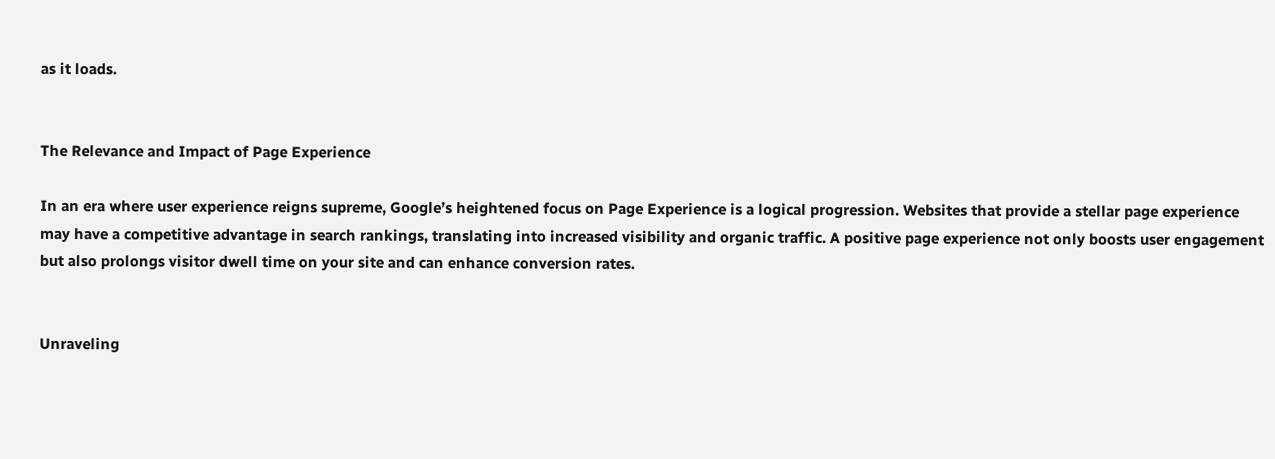as it loads.


The Relevance and Impact of Page Experience

In an era where user experience reigns supreme, Google’s heightened focus on Page Experience is a logical progression. Websites that provide a stellar page experience may have a competitive advantage in search rankings, translating into increased visibility and organic traffic. A positive page experience not only boosts user engagement but also prolongs visitor dwell time on your site and can enhance conversion rates.


Unraveling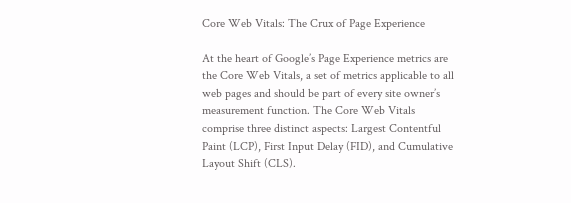Core Web Vitals: The Crux of Page Experience

At the heart of Google’s Page Experience metrics are the Core Web Vitals, a set of metrics applicable to all web pages and should be part of every site owner’s measurement function. The Core Web Vitals comprise three distinct aspects: Largest Contentful Paint (LCP), First Input Delay (FID), and Cumulative Layout Shift (CLS).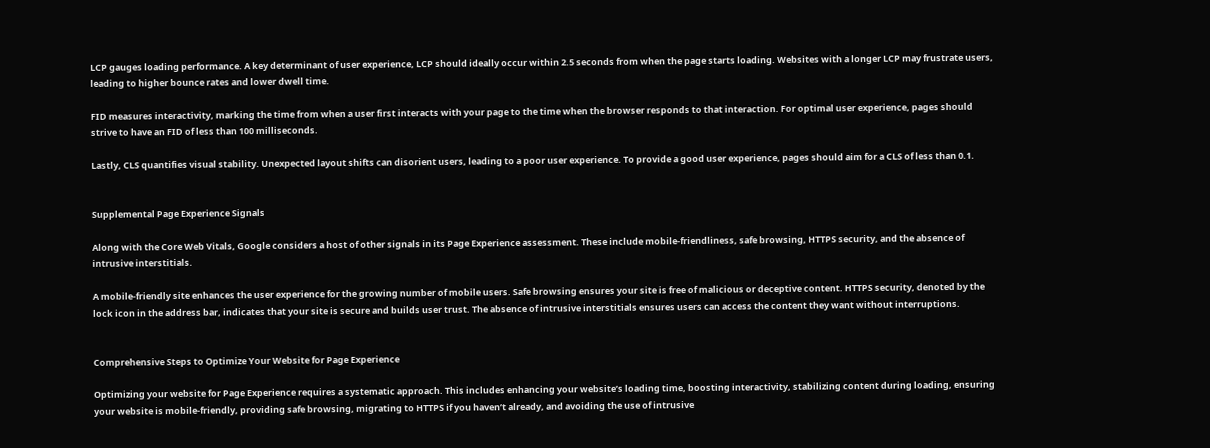LCP gauges loading performance. A key determinant of user experience, LCP should ideally occur within 2.5 seconds from when the page starts loading. Websites with a longer LCP may frustrate users, leading to higher bounce rates and lower dwell time.

FID measures interactivity, marking the time from when a user first interacts with your page to the time when the browser responds to that interaction. For optimal user experience, pages should strive to have an FID of less than 100 milliseconds.

Lastly, CLS quantifies visual stability. Unexpected layout shifts can disorient users, leading to a poor user experience. To provide a good user experience, pages should aim for a CLS of less than 0.1.


Supplemental Page Experience Signals

Along with the Core Web Vitals, Google considers a host of other signals in its Page Experience assessment. These include mobile-friendliness, safe browsing, HTTPS security, and the absence of intrusive interstitials.

A mobile-friendly site enhances the user experience for the growing number of mobile users. Safe browsing ensures your site is free of malicious or deceptive content. HTTPS security, denoted by the lock icon in the address bar, indicates that your site is secure and builds user trust. The absence of intrusive interstitials ensures users can access the content they want without interruptions.


Comprehensive Steps to Optimize Your Website for Page Experience

Optimizing your website for Page Experience requires a systematic approach. This includes enhancing your website’s loading time, boosting interactivity, stabilizing content during loading, ensuring your website is mobile-friendly, providing safe browsing, migrating to HTTPS if you haven’t already, and avoiding the use of intrusive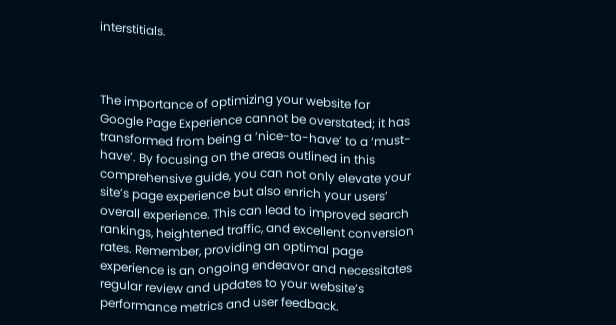interstitials.



The importance of optimizing your website for Google Page Experience cannot be overstated; it has transformed from being a ‘nice-to-have’ to a ‘must-have’. By focusing on the areas outlined in this comprehensive guide, you can not only elevate your site’s page experience but also enrich your users’ overall experience. This can lead to improved search rankings, heightened traffic, and excellent conversion rates. Remember, providing an optimal page experience is an ongoing endeavor and necessitates regular review and updates to your website’s performance metrics and user feedback.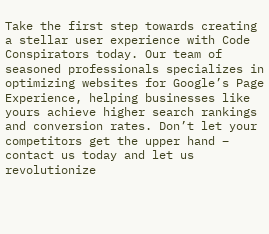Take the first step towards creating a stellar user experience with Code Conspirators today. Our team of seasoned professionals specializes in optimizing websites for Google’s Page Experience, helping businesses like yours achieve higher search rankings and conversion rates. Don’t let your competitors get the upper hand – contact us today and let us revolutionize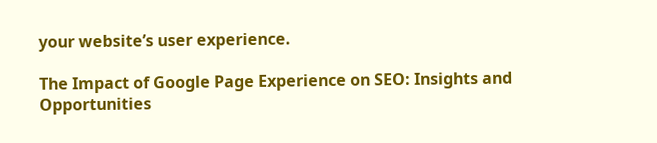your website’s user experience.

The Impact of Google Page Experience on SEO: Insights and Opportunities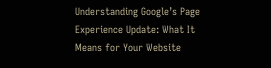Understanding Google’s Page Experience Update: What It Means for Your Website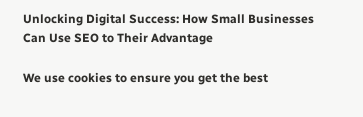Unlocking Digital Success: How Small Businesses Can Use SEO to Their Advantage

We use cookies to ensure you get the best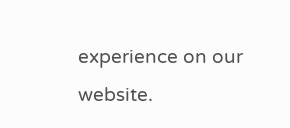experience on our website.